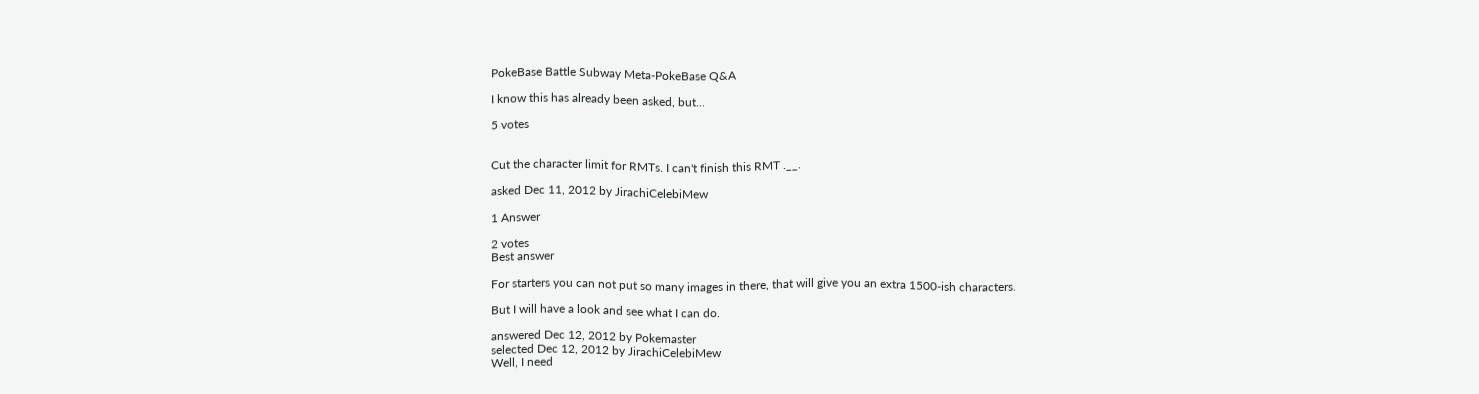PokeBase Battle Subway Meta-PokeBase Q&A

I know this has already been asked, but...

5 votes


Cut the character limit for RMTs. I can't finish this RMT .__.

asked Dec 11, 2012 by JirachiCelebiMew

1 Answer

2 votes
Best answer

For starters you can not put so many images in there, that will give you an extra 1500-ish characters.

But I will have a look and see what I can do.

answered Dec 12, 2012 by Pokemaster
selected Dec 12, 2012 by JirachiCelebiMew
Well, I need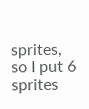sprites, so I put 6 sprites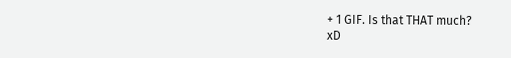+ 1 GIF. Is that THAT much?
xD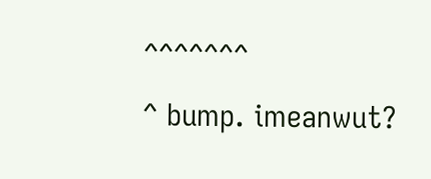^^^^^^^
^ bump. imeanwut?